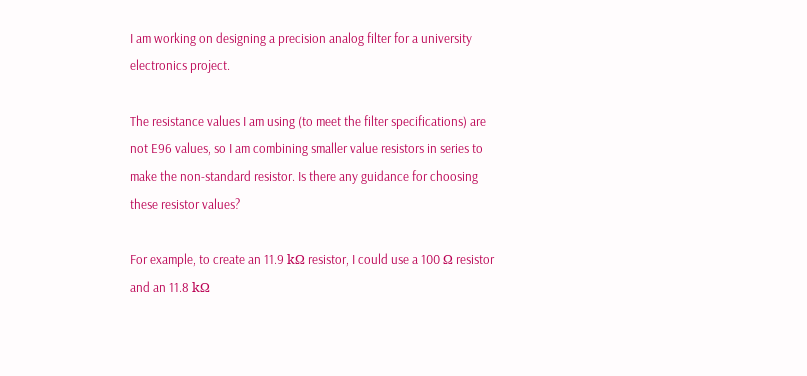I am working on designing a precision analog filter for a university electronics project.

The resistance values I am using (to meet the filter specifications) are not E96 values, so I am combining smaller value resistors in series to make the non-standard resistor. Is there any guidance for choosing these resistor values?

For example, to create an 11.9 kΩ resistor, I could use a 100 Ω resistor and an 11.8 kΩ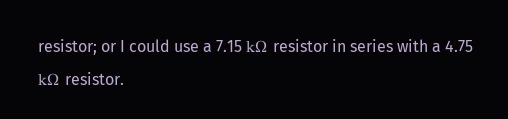resistor; or I could use a 7.15 kΩ resistor in series with a 4.75 kΩ resistor.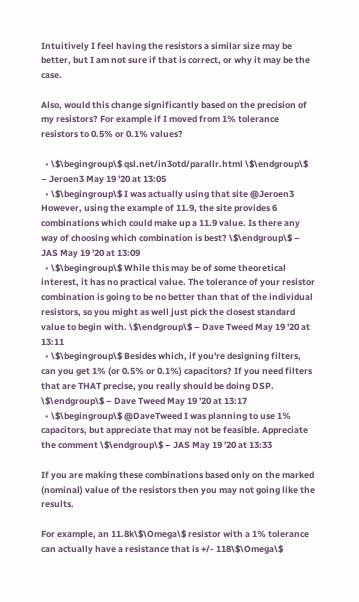Intuitively I feel having the resistors a similar size may be better, but I am not sure if that is correct, or why it may be the case.

Also, would this change significantly based on the precision of my resistors? For example if I moved from 1% tolerance resistors to 0.5% or 0.1% values?

  • \$\begingroup\$ qsl.net/in3otd/parallr.html \$\endgroup\$ – Jeroen3 May 19 '20 at 13:05
  • \$\begingroup\$ I was actually using that site @Jeroen3 However, using the example of 11.9, the site provides 6 combinations which could make up a 11.9 value. Is there any way of choosing which combination is best? \$\endgroup\$ – JAS May 19 '20 at 13:09
  • \$\begingroup\$ While this may be of some theoretical interest, it has no practical value. The tolerance of your resistor combination is going to be no better than that of the individual resistors, so you might as well just pick the closest standard value to begin with. \$\endgroup\$ – Dave Tweed May 19 '20 at 13:11
  • \$\begingroup\$ Besides which, if you're designing filters, can you get 1% (or 0.5% or 0.1%) capacitors? If you need filters that are THAT precise, you really should be doing DSP. \$\endgroup\$ – Dave Tweed May 19 '20 at 13:17
  • \$\begingroup\$ @DaveTweed I was planning to use 1% capacitors, but appreciate that may not be feasible. Appreciate the comment \$\endgroup\$ – JAS May 19 '20 at 13:33

If you are making these combinations based only on the marked (nominal) value of the resistors then you may not going like the results.

For example, an 11.8k\$\Omega\$ resistor with a 1% tolerance can actually have a resistance that is +/- 118\$\Omega\$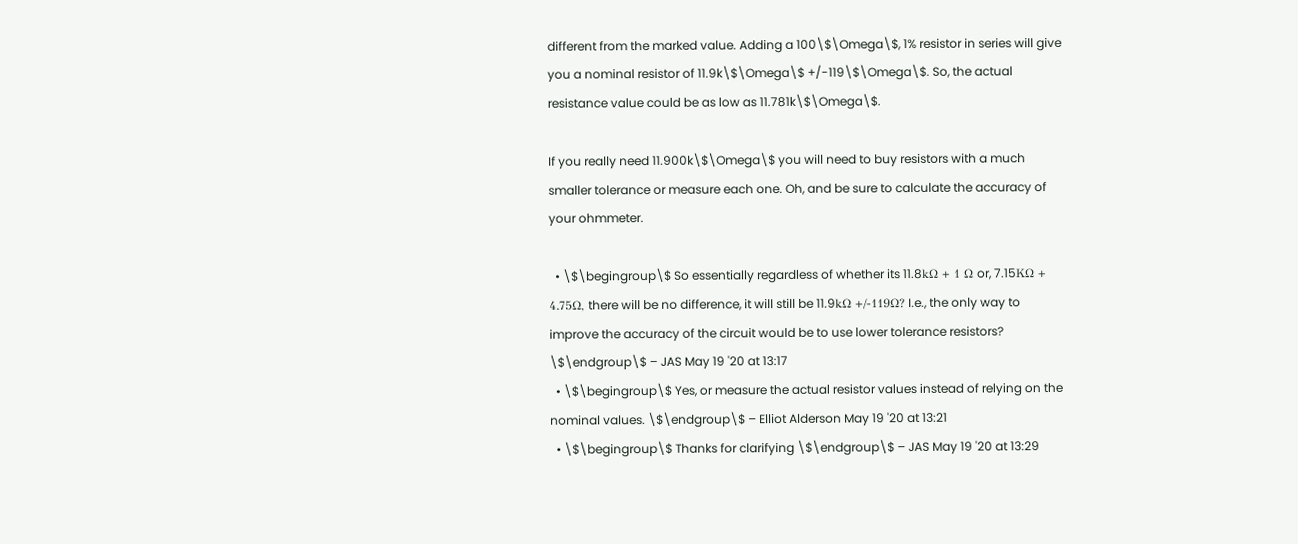different from the marked value. Adding a 100\$\Omega\$, 1% resistor in series will give you a nominal resistor of 11.9k\$\Omega\$ +/-119\$\Omega\$. So, the actual resistance value could be as low as 11.781k\$\Omega\$.

If you really need 11.900k\$\Omega\$ you will need to buy resistors with a much smaller tolerance or measure each one. Oh, and be sure to calculate the accuracy of your ohmmeter.

  • \$\begingroup\$ So essentially regardless of whether its 11.8kΩ + 1 Ω or, 7.15KΩ + 4.75Ω, there will be no difference, it will still be 11.9kΩ +/-119Ω? I.e., the only way to improve the accuracy of the circuit would be to use lower tolerance resistors? \$\endgroup\$ – JAS May 19 '20 at 13:17
  • \$\begingroup\$ Yes, or measure the actual resistor values instead of relying on the nominal values. \$\endgroup\$ – Elliot Alderson May 19 '20 at 13:21
  • \$\begingroup\$ Thanks for clarifying \$\endgroup\$ – JAS May 19 '20 at 13:29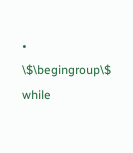• \$\begingroup\$ while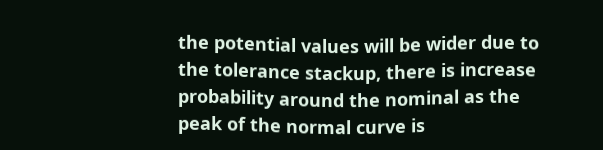the potential values will be wider due to the tolerance stackup, there is increase probability around the nominal as the peak of the normal curve is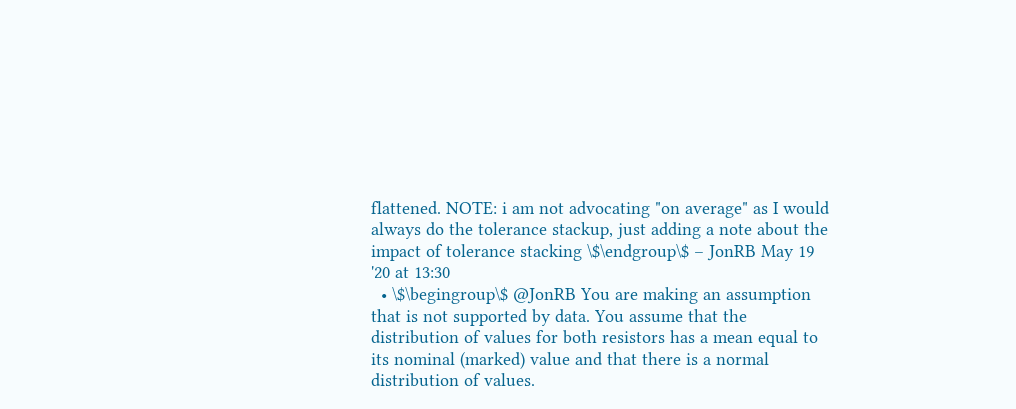flattened. NOTE: i am not advocating "on average" as I would always do the tolerance stackup, just adding a note about the impact of tolerance stacking \$\endgroup\$ – JonRB May 19 '20 at 13:30
  • \$\begingroup\$ @JonRB You are making an assumption that is not supported by data. You assume that the distribution of values for both resistors has a mean equal to its nominal (marked) value and that there is a normal distribution of values.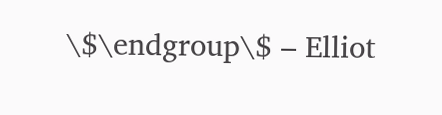\$\endgroup\$ – Elliot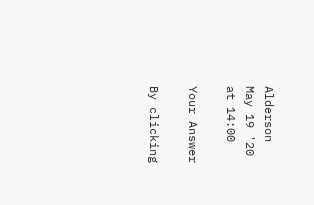Alderson May 19 '20 at 14:00

Your Answer

By clicking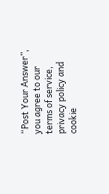“Post Your Answer”, you agree to our terms of service, privacy policy and cookie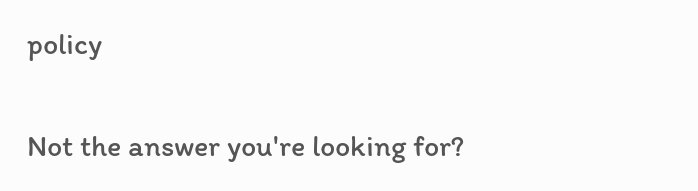policy

Not the answer you're looking for?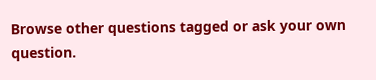Browse other questions tagged or ask your own question.